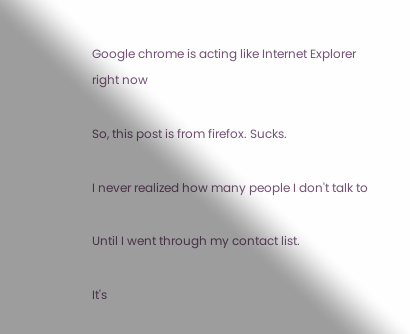Google chrome is acting like Internet Explorer right now

So, this post is from firefox. Sucks.

I never realized how many people I don't talk to

Until I went through my contact list.

It's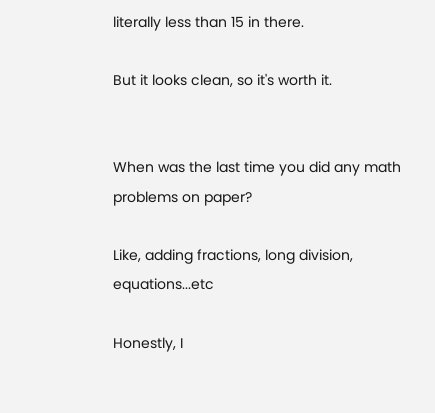literally less than 15 in there.

But it looks clean, so it's worth it.


When was the last time you did any math problems on paper?

Like, adding fractions, long division, equations...etc

Honestly, I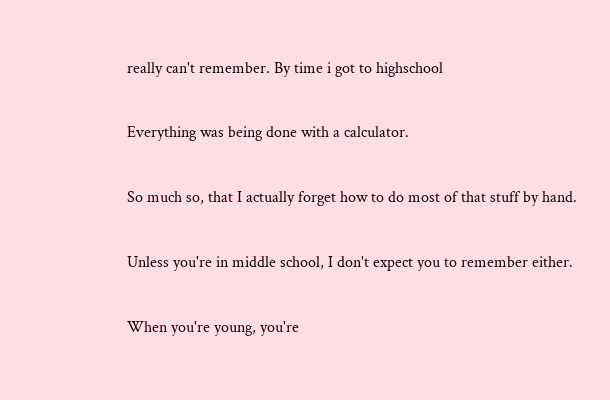really can't remember. By time i got to highschool

Everything was being done with a calculator.

So much so, that I actually forget how to do most of that stuff by hand.

Unless you're in middle school, I don't expect you to remember either.

When you're young, you're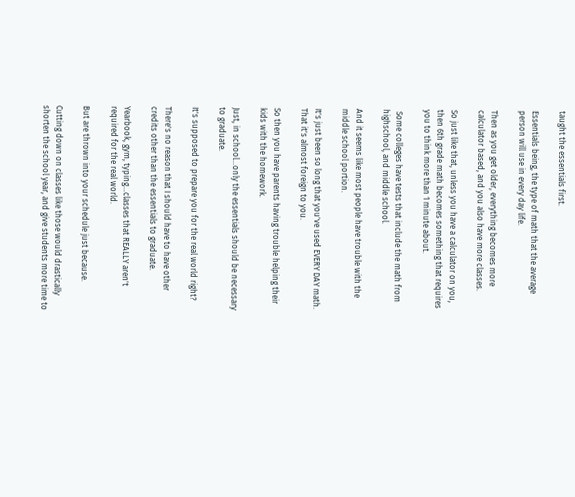taught the essentials first.

Essentials being, the type of math that the average person will use in every day life.

Then as you get older, everything becomes more calculator based, and you also have more classes.

So just like that, unless you have a calculator on you, then 6th grade math becomes something that requires you to think more than 1 minute about.

 Some colleges have tests that include the math from highschool, and middle school.

And it seems like most people have trouble with the middle school portion.

It's just been so long that you've used EVERY DAY math. That it's almost foreign to you.

So then you have parents having trouble helping their kids with the homework.

Just, in school...only the essentials should be necessary to graduate.

It's supposed to prepare you for the real world right?

There's no reason that I should have to have other credits other than the essentials to graduate.

Yearbook, gym, typing...classes that REALLY aren't required for the real world.

But are thrown into your schedule just because.

Cutting down on classes like those would drastically shorten the school year, and give students more time to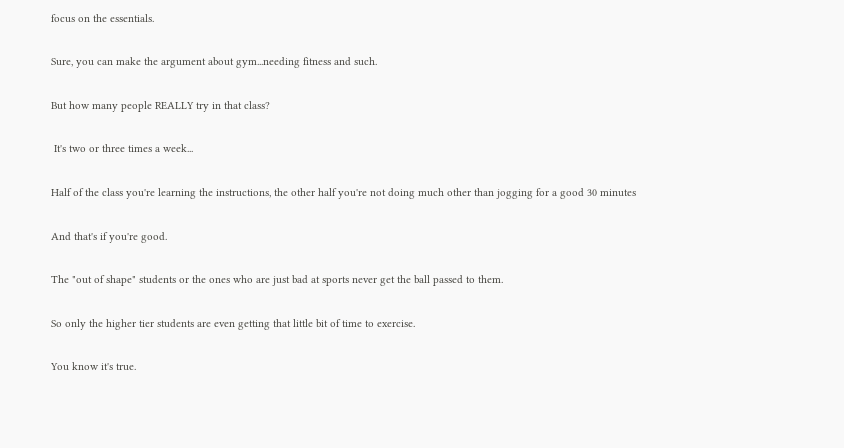focus on the essentials.

Sure, you can make the argument about gym...needing fitness and such.

But how many people REALLY try in that class?

 It's two or three times a week...

Half of the class you're learning the instructions, the other half you're not doing much other than jogging for a good 30 minutes

And that's if you're good.

The "out of shape" students or the ones who are just bad at sports never get the ball passed to them.

So only the higher tier students are even getting that little bit of time to exercise.

You know it's true.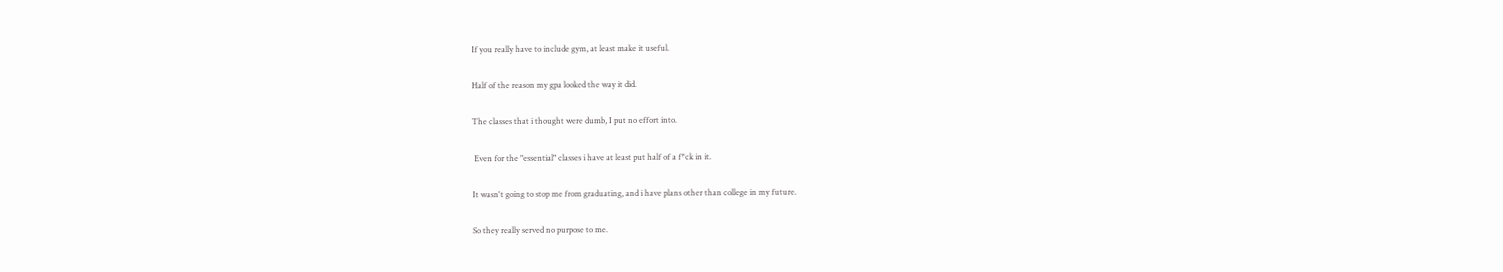If you really have to include gym, at least make it useful.

Half of the reason my gpa looked the way it did.

The classes that i thought were dumb, I put no effort into.

 Even for the "essential" classes i have at least put half of a f*ck in it.

It wasn't going to stop me from graduating, and i have plans other than college in my future.

So they really served no purpose to me.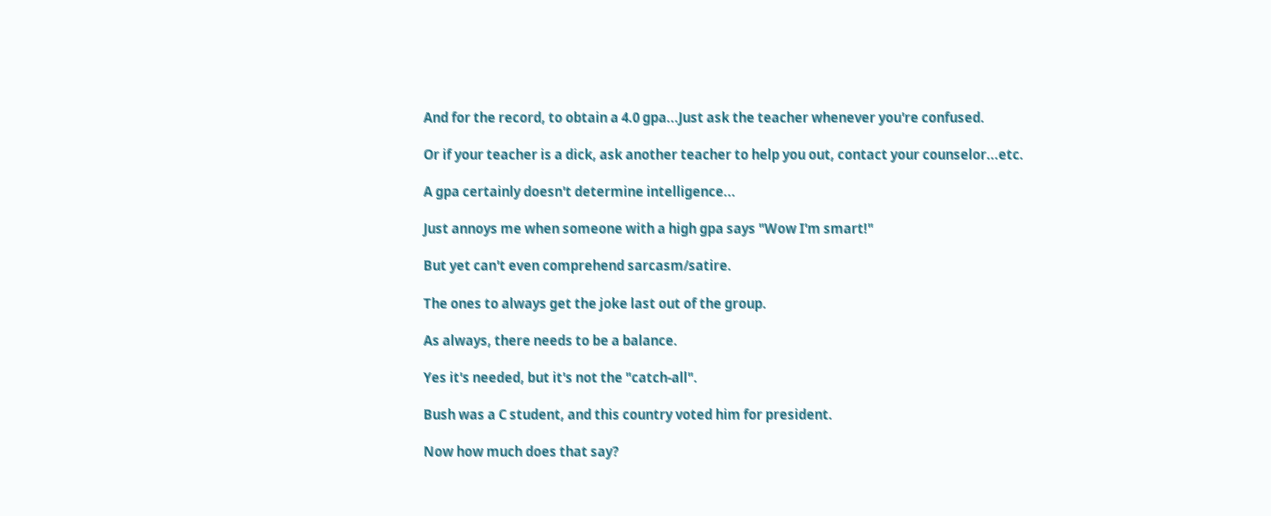And for the record, to obtain a 4.0 gpa...Just ask the teacher whenever you're confused.

Or if your teacher is a dick, ask another teacher to help you out, contact your counselor...etc.

A gpa certainly doesn't determine intelligence...

Just annoys me when someone with a high gpa says "Wow I'm smart!"

But yet can't even comprehend sarcasm/satire.

The ones to always get the joke last out of the group.

As always, there needs to be a balance.

Yes it's needed, but it's not the "catch-all".

Bush was a C student, and this country voted him for president.

Now how much does that say?